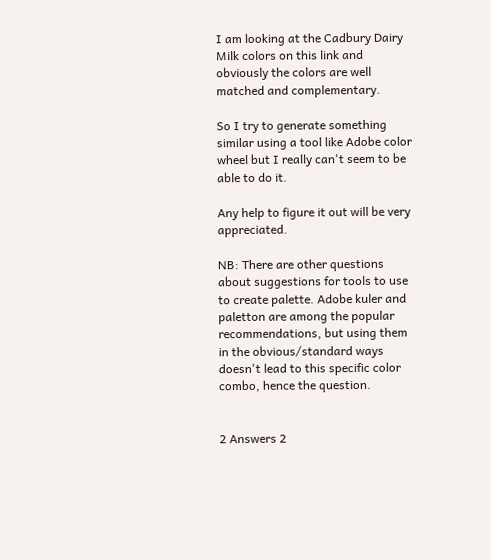I am looking at the Cadbury Dairy Milk colors on this link and obviously the colors are well matched and complementary.

So I try to generate something similar using a tool like Adobe color wheel but I really can't seem to be able to do it.

Any help to figure it out will be very appreciated.

NB: There are other questions about suggestions for tools to use to create palette. Adobe kuler and paletton are among the popular recommendations, but using them in the obvious/standard ways doesn't lead to this specific color combo, hence the question.


2 Answers 2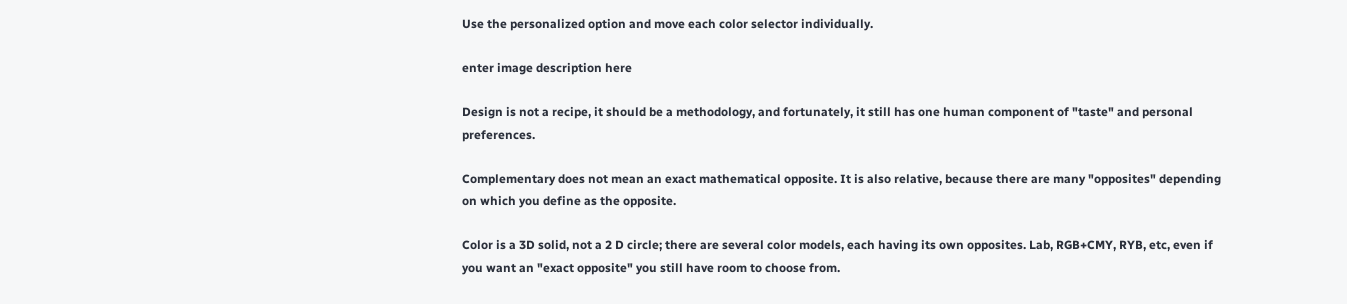Use the personalized option and move each color selector individually.

enter image description here

Design is not a recipe, it should be a methodology, and fortunately, it still has one human component of "taste" and personal preferences.

Complementary does not mean an exact mathematical opposite. It is also relative, because there are many "opposites" depending on which you define as the opposite.

Color is a 3D solid, not a 2 D circle; there are several color models, each having its own opposites. Lab, RGB+CMY, RYB, etc, even if you want an "exact opposite" you still have room to choose from.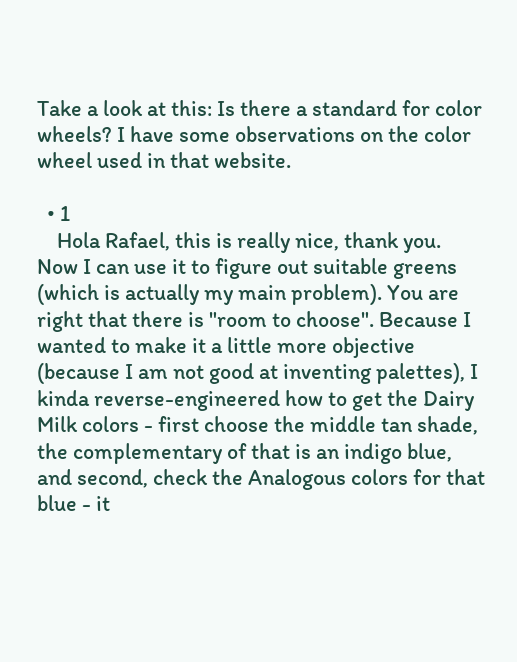Take a look at this: Is there a standard for color wheels? I have some observations on the color wheel used in that website.

  • 1
    Hola Rafael, this is really nice, thank you. Now I can use it to figure out suitable greens (which is actually my main problem). You are right that there is "room to choose". Because I wanted to make it a little more objective (because I am not good at inventing palettes), I kinda reverse-engineered how to get the Dairy Milk colors - first choose the middle tan shade, the complementary of that is an indigo blue, and second, check the Analogous colors for that blue - it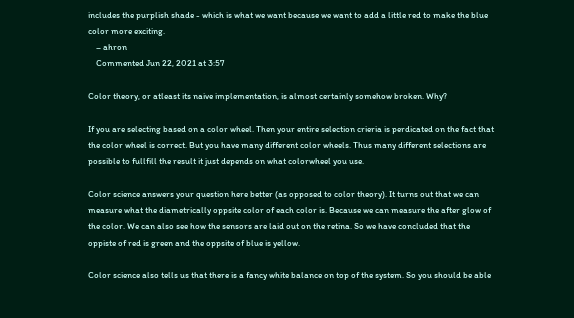includes the purplish shade - which is what we want because we want to add a little red to make the blue color more exciting.
    – ahron
    Commented Jun 22, 2021 at 3:57

Color theory, or atleast its naive implementation, is almost certainly somehow broken. Why?

If you are selecting based on a color wheel. Then your entire selection crieria is perdicated on the fact that the color wheel is correct. But you have many different color wheels. Thus many different selections are possible to fullfill the result it just depends on what colorwheel you use.

Color science answers your question here better (as opposed to color theory). It turns out that we can measure what the diametrically oppsite color of each color is. Because we can measure the after glow of the color. We can also see how the sensors are laid out on the retina. So we have concluded that the oppiste of red is green and the oppsite of blue is yellow.

Color science also tells us that there is a fancy white balance on top of the system. So you should be able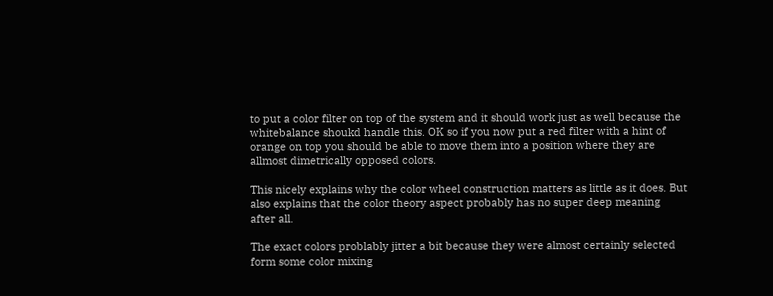to put a color filter on top of the system and it should work just as well because the whitebalance shoukd handle this. OK so if you now put a red filter with a hint of orange on top you should be able to move them into a position where they are allmost dimetrically opposed colors.

This nicely explains why the color wheel construction matters as little as it does. But also explains that the color theory aspect probably has no super deep meaning after all.

The exact colors problably jitter a bit because they were almost certainly selected form some color mixing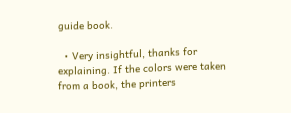guide book.

  • Very insightful, thanks for explaining. If the colors were taken from a book, the printers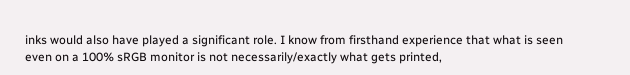inks would also have played a significant role. I know from firsthand experience that what is seen even on a 100% sRGB monitor is not necessarily/exactly what gets printed,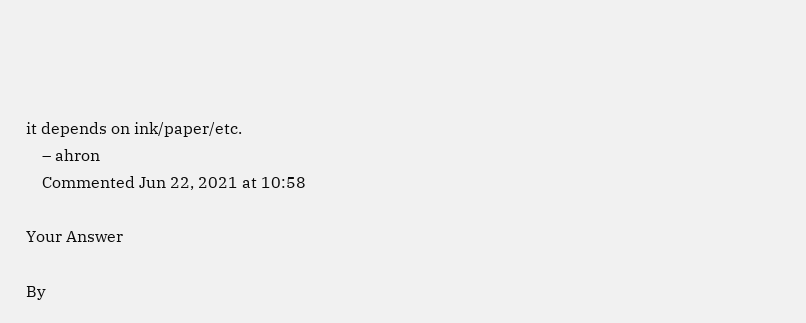it depends on ink/paper/etc.
    – ahron
    Commented Jun 22, 2021 at 10:58

Your Answer

By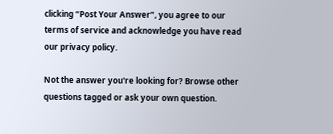clicking “Post Your Answer”, you agree to our terms of service and acknowledge you have read our privacy policy.

Not the answer you're looking for? Browse other questions tagged or ask your own question.